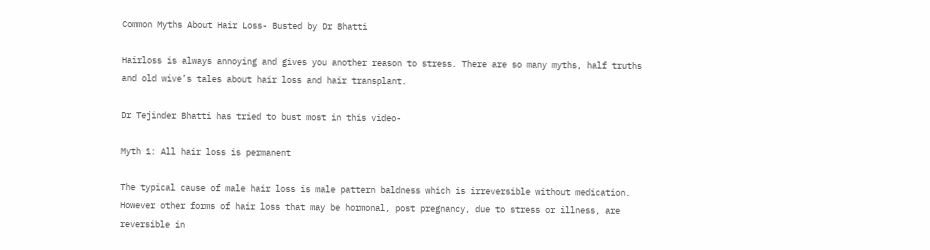Common Myths About Hair Loss- Busted by Dr Bhatti

Hairloss is always annoying and gives you another reason to stress. There are so many myths, half truths and old wive’s tales about hair loss and hair transplant.

Dr Tejinder Bhatti has tried to bust most in this video-

Myth 1: All hair loss is permanent

The typical cause of male hair loss is male pattern baldness which is irreversible without medication. However other forms of hair loss that may be hormonal, post pregnancy, due to stress or illness, are reversible in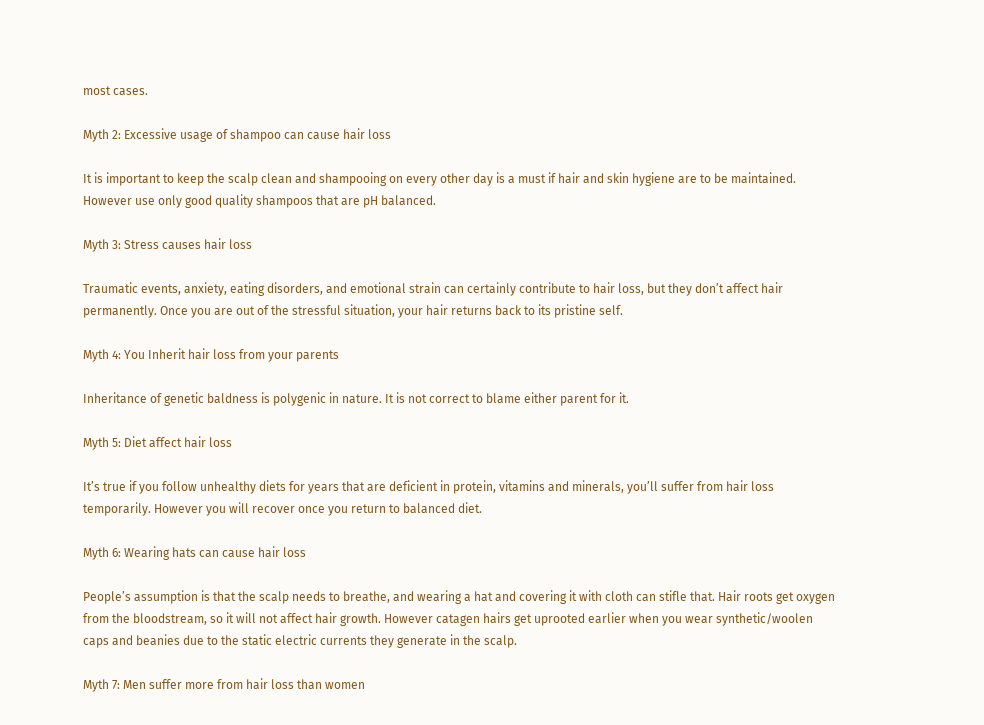most cases.

Myth 2: Excessive usage of shampoo can cause hair loss

It is important to keep the scalp clean and shampooing on every other day is a must if hair and skin hygiene are to be maintained. However use only good quality shampoos that are pH balanced.

Myth 3: Stress causes hair loss

Traumatic events, anxiety, eating disorders, and emotional strain can certainly contribute to hair loss, but they don’t affect hair permanently. Once you are out of the stressful situation, your hair returns back to its pristine self.

Myth 4: You Inherit hair loss from your parents

Inheritance of genetic baldness is polygenic in nature. It is not correct to blame either parent for it.

Myth 5: Diet affect hair loss

It’s true if you follow unhealthy diets for years that are deficient in protein, vitamins and minerals, you’ll suffer from hair loss temporarily. However you will recover once you return to balanced diet.

Myth 6: Wearing hats can cause hair loss

People’s assumption is that the scalp needs to breathe, and wearing a hat and covering it with cloth can stifle that. Hair roots get oxygen from the bloodstream, so it will not affect hair growth. However catagen hairs get uprooted earlier when you wear synthetic/woolen caps and beanies due to the static electric currents they generate in the scalp.

Myth 7: Men suffer more from hair loss than women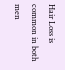Hair Loss is common in both men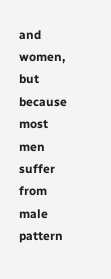and women, but because most men suffer from male pattern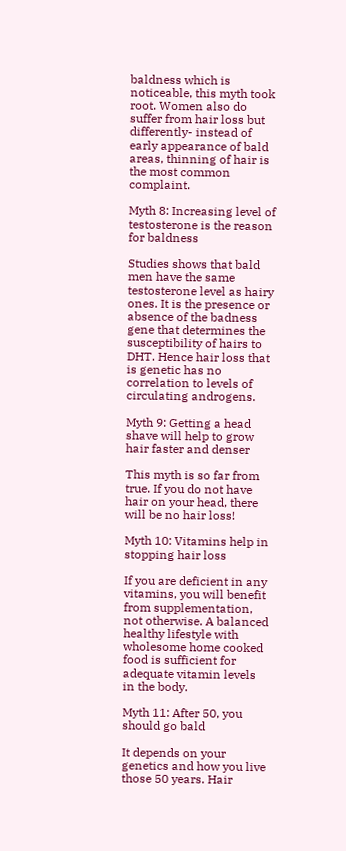baldness which is noticeable, this myth took root. Women also do suffer from hair loss but differently- instead of early appearance of bald areas, thinning of hair is the most common complaint.

Myth 8: Increasing level of testosterone is the reason for baldness

Studies shows that bald men have the same testosterone level as hairy ones. It is the presence or absence of the badness gene that determines the susceptibility of hairs to DHT. Hence hair loss that is genetic has no correlation to levels of circulating androgens.

Myth 9: Getting a head shave will help to grow hair faster and denser

This myth is so far from true. If you do not have hair on your head, there will be no hair loss!

Myth 10: Vitamins help in stopping hair loss

If you are deficient in any vitamins, you will benefit from supplementation, not otherwise. A balanced healthy lifestyle with wholesome home cooked food is sufficient for adequate vitamin levels in the body.

Myth 11: After 50, you should go bald

It depends on your genetics and how you live those 50 years. Hair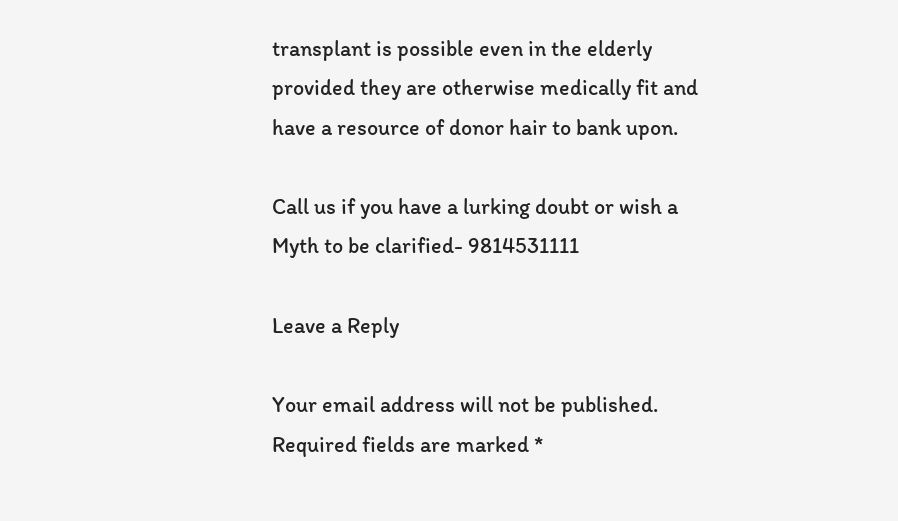transplant is possible even in the elderly provided they are otherwise medically fit and have a resource of donor hair to bank upon.

Call us if you have a lurking doubt or wish a Myth to be clarified- 9814531111

Leave a Reply

Your email address will not be published. Required fields are marked *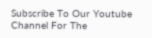Subscribe To Our Youtube Channel For The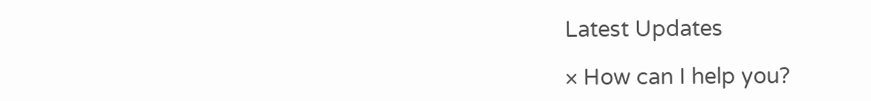Latest Updates

× How can I help you?